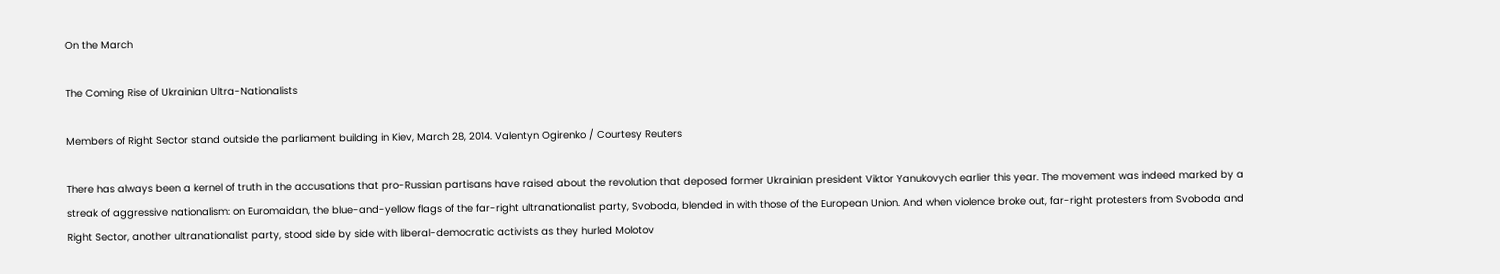On the March

The Coming Rise of Ukrainian Ultra-Nationalists

Members of Right Sector stand outside the parliament building in Kiev, March 28, 2014. Valentyn Ogirenko / Courtesy Reuters

There has always been a kernel of truth in the accusations that pro-Russian partisans have raised about the revolution that deposed former Ukrainian president Viktor Yanukovych earlier this year. The movement was indeed marked by a streak of aggressive nationalism: on Euromaidan, the blue-and-yellow flags of the far-right ultranationalist party, Svoboda, blended in with those of the European Union. And when violence broke out, far-right protesters from Svoboda and Right Sector, another ultranationalist party, stood side by side with liberal-democratic activists as they hurled Molotov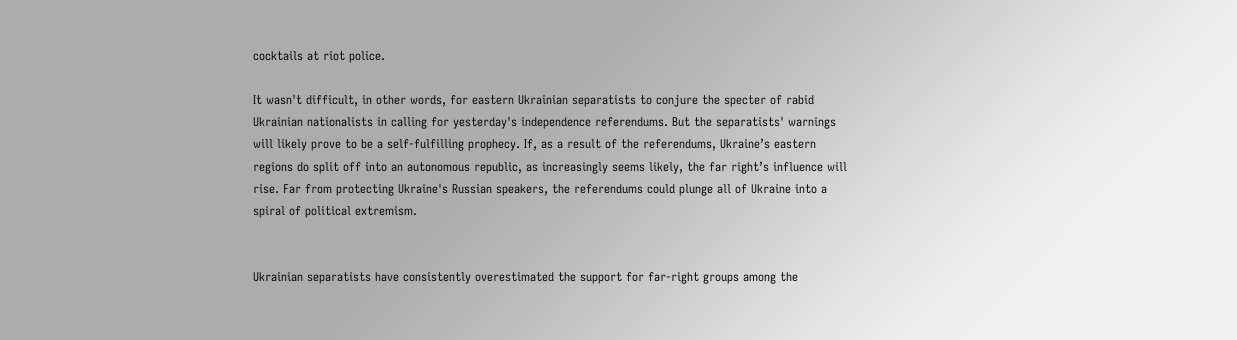cocktails at riot police.

It wasn't difficult, in other words, for eastern Ukrainian separatists to conjure the specter of rabid Ukrainian nationalists in calling for yesterday's independence referendums. But the separatists' warnings will likely prove to be a self-fulfilling prophecy. If, as a result of the referendums, Ukraine’s eastern regions do split off into an autonomous republic, as increasingly seems likely, the far right’s influence will rise. Far from protecting Ukraine's Russian speakers, the referendums could plunge all of Ukraine into a spiral of political extremism.


Ukrainian separatists have consistently overestimated the support for far-right groups among the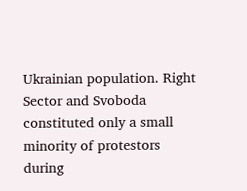Ukrainian population. Right Sector and Svoboda constituted only a small minority of protestors during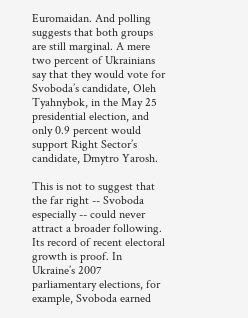Euromaidan. And polling suggests that both groups are still marginal. A mere two percent of Ukrainians say that they would vote for Svoboda’s candidate, Oleh Tyahnybok, in the May 25 presidential election, and only 0.9 percent would support Right Sector’s candidate, Dmytro Yarosh.

This is not to suggest that the far right -- Svoboda especially -- could never attract a broader following. Its record of recent electoral growth is proof. In Ukraine’s 2007 parliamentary elections, for example, Svoboda earned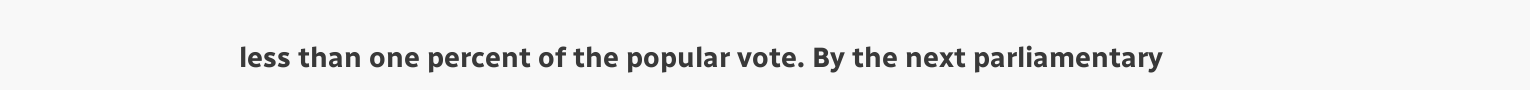less than one percent of the popular vote. By the next parliamentary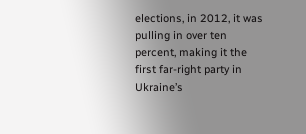elections, in 2012, it was pulling in over ten percent, making it the first far-right party in Ukraine’s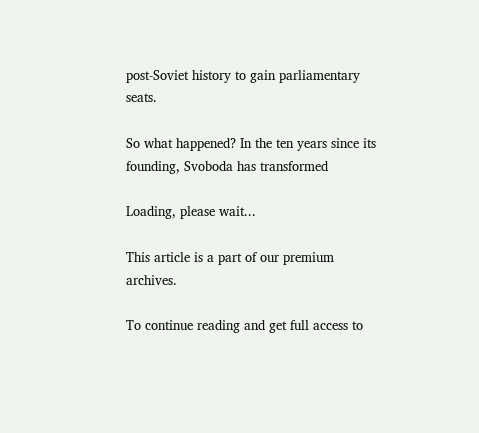post-Soviet history to gain parliamentary seats.

So what happened? In the ten years since its founding, Svoboda has transformed

Loading, please wait...

This article is a part of our premium archives.

To continue reading and get full access to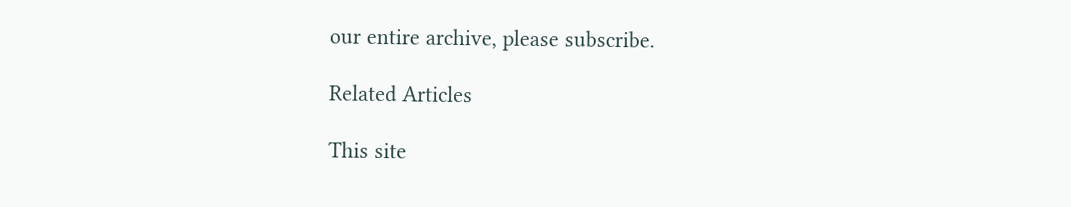our entire archive, please subscribe.

Related Articles

This site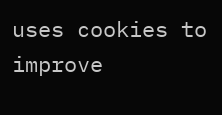uses cookies to improve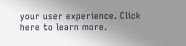your user experience. Click here to learn more.